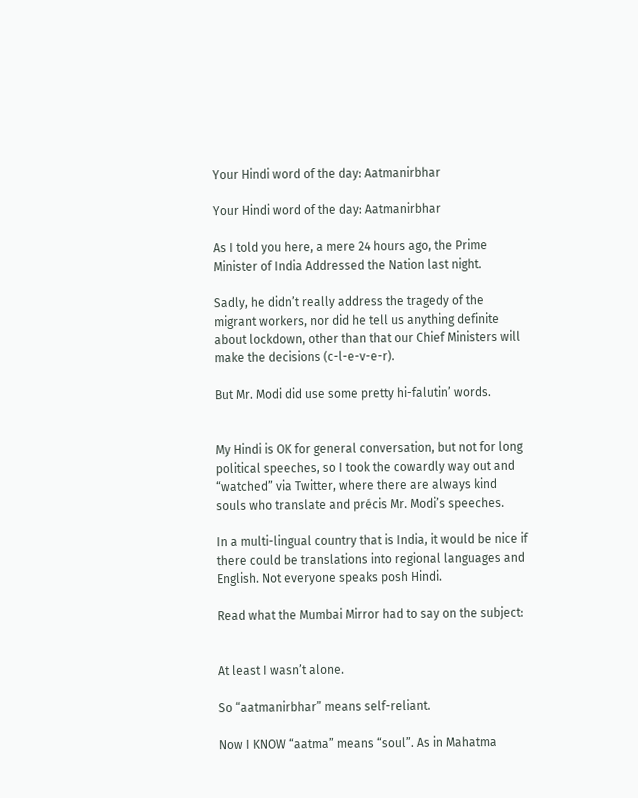Your Hindi word of the day: Aatmanirbhar

Your Hindi word of the day: Aatmanirbhar

As I told you here, a mere 24 hours ago, the Prime Minister of India Addressed the Nation last night.

Sadly, he didn’t really address the tragedy of the migrant workers, nor did he tell us anything definite about lockdown, other than that our Chief Ministers will make the decisions (c-l-e-v-e-r).

But Mr. Modi did use some pretty hi-falutin’ words.


My Hindi is OK for general conversation, but not for long political speeches, so I took the cowardly way out and “watched” via Twitter, where there are always kind souls who translate and précis Mr. Modi’s speeches.

In a multi-lingual country that is India, it would be nice if there could be translations into regional languages and English. Not everyone speaks posh Hindi.

Read what the Mumbai Mirror had to say on the subject:


At least I wasn’t alone.

So “aatmanirbhar” means self-reliant.

Now I KNOW “aatma” means “soul”. As in Mahatma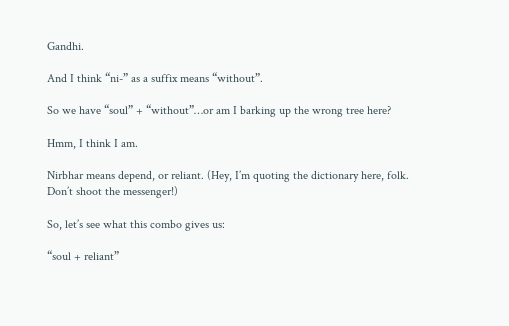Gandhi.

And I think “ni-” as a suffix means “without”.

So we have “soul” + “without”…or am I barking up the wrong tree here?

Hmm, I think I am.

Nirbhar means depend, or reliant. (Hey, I’m quoting the dictionary here, folk. Don’t shoot the messenger!)

So, let’s see what this combo gives us:

“soul + reliant”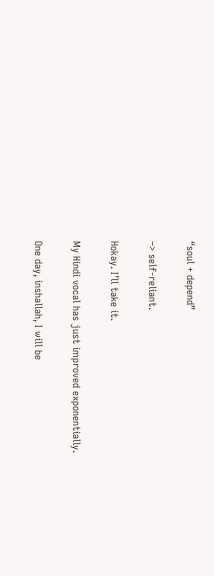“soul + depend”

–> self-reliant.

Hokay. I’ll take it.

My Hindi vocal has just improved exponentially.

One day, inshallah, I will be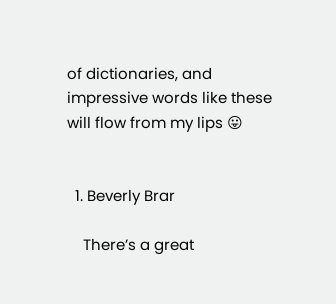of dictionaries, and impressive words like these will flow from my lips 😛


  1. Beverly Brar

    There’s a great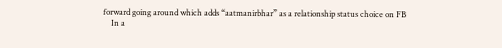forward going around which adds “aatmanirbhar” as a relationship status choice on FB
    In a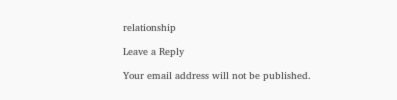relationship

Leave a Reply

Your email address will not be published.